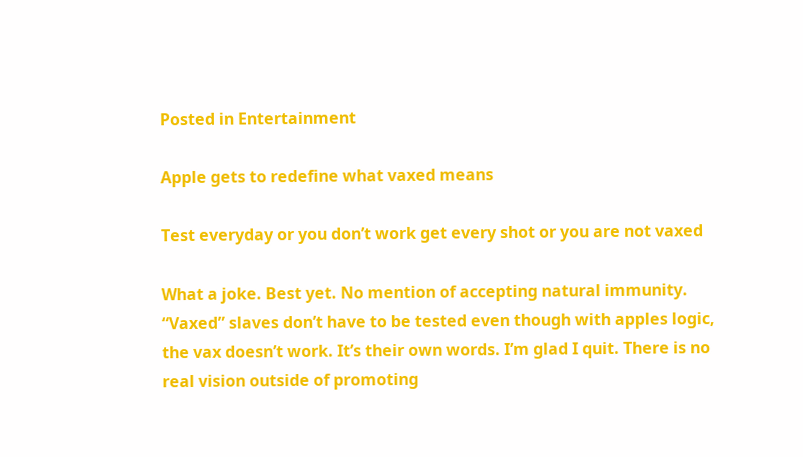Posted in Entertainment

Apple gets to redefine what vaxed means

Test everyday or you don’t work get every shot or you are not vaxed

What a joke. Best yet. No mention of accepting natural immunity. “Vaxed” slaves don’t have to be tested even though with apples logic, the vax doesn’t work. It’s their own words. I’m glad I quit. There is no real vision outside of promoting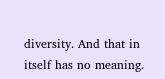diversity. And that in itself has no meaning.